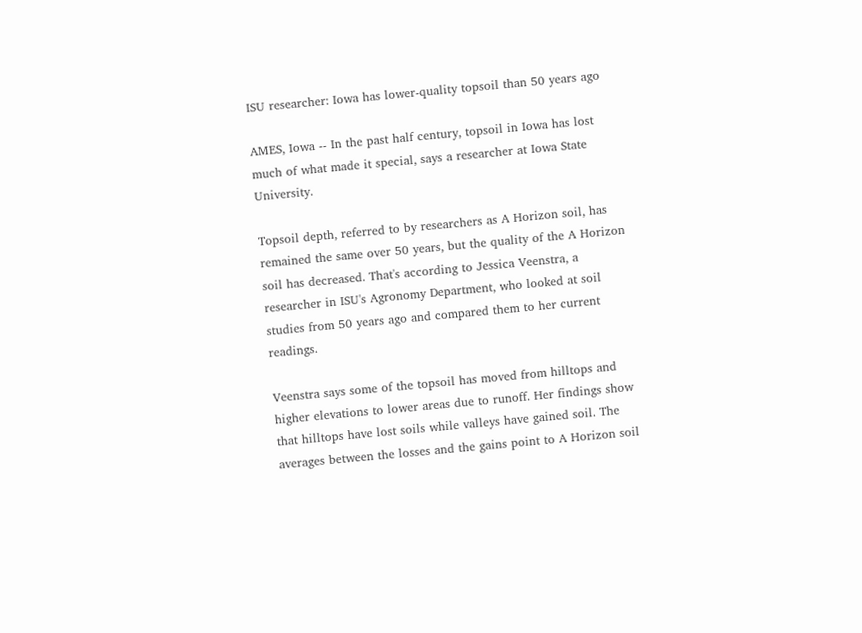ISU researcher: Iowa has lower-quality topsoil than 50 years ago

AMES, Iowa -- In the past half century, topsoil in Iowa has lost much of what made it special, says a researcher at Iowa State University.

Topsoil depth, referred to by researchers as A Horizon soil, has remained the same over 50 years, but the quality of the A Horizon soil has decreased. That's according to Jessica Veenstra, a researcher in ISU's Agronomy Department, who looked at soil studies from 50 years ago and compared them to her current readings.

Veenstra says some of the topsoil has moved from hilltops and higher elevations to lower areas due to runoff. Her findings show that hilltops have lost soils while valleys have gained soil. The averages between the losses and the gains point to A Horizon soil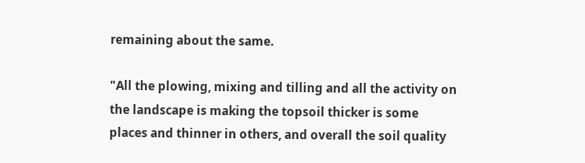remaining about the same.

"All the plowing, mixing and tilling and all the activity on the landscape is making the topsoil thicker is some places and thinner in others, and overall the soil quality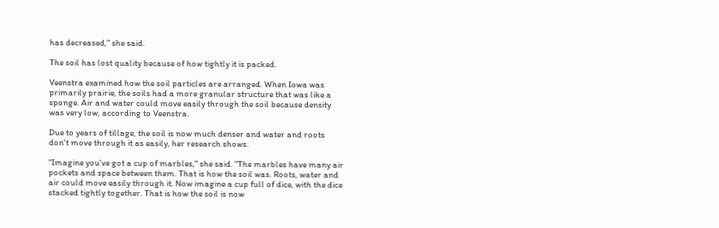has decreased," she said.

The soil has lost quality because of how tightly it is packed.

Veenstra examined how the soil particles are arranged. When Iowa was primarily prairie, the soils had a more granular structure that was like a sponge. Air and water could move easily through the soil because density was very low, according to Veenstra.

Due to years of tillage, the soil is now much denser and water and roots don't move through it as easily, her research shows.

"Imagine you've got a cup of marbles," she said. "The marbles have many air pockets and space between them. That is how the soil was. Roots, water and air could move easily through it. Now imagine a cup full of dice, with the dice stacked tightly together. That is how the soil is now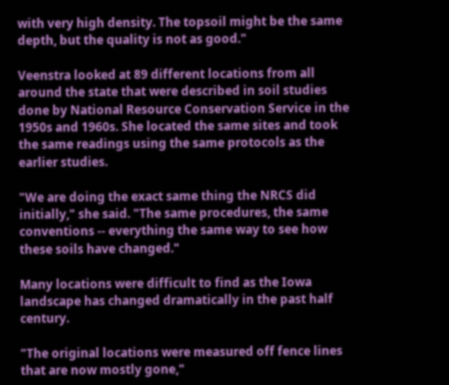with very high density. The topsoil might be the same depth, but the quality is not as good."

Veenstra looked at 89 different locations from all around the state that were described in soil studies done by National Resource Conservation Service in the 1950s and 1960s. She located the same sites and took the same readings using the same protocols as the earlier studies.

"We are doing the exact same thing the NRCS did initially," she said. "The same procedures, the same conventions -- everything the same way to see how these soils have changed."

Many locations were difficult to find as the Iowa landscape has changed dramatically in the past half century.

"The original locations were measured off fence lines that are now mostly gone,"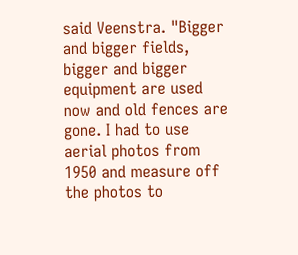said Veenstra. "Bigger and bigger fields, bigger and bigger equipment are used now and old fences are gone. I had to use aerial photos from 1950 and measure off the photos to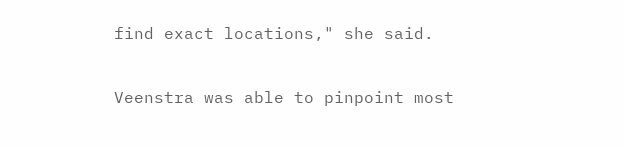find exact locations," she said.

Veenstra was able to pinpoint most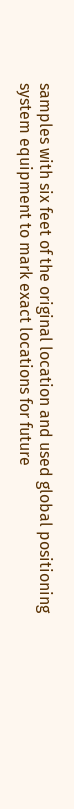samples with six feet of the original location and used global positioning system equipment to mark exact locations for future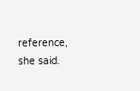reference, she said.